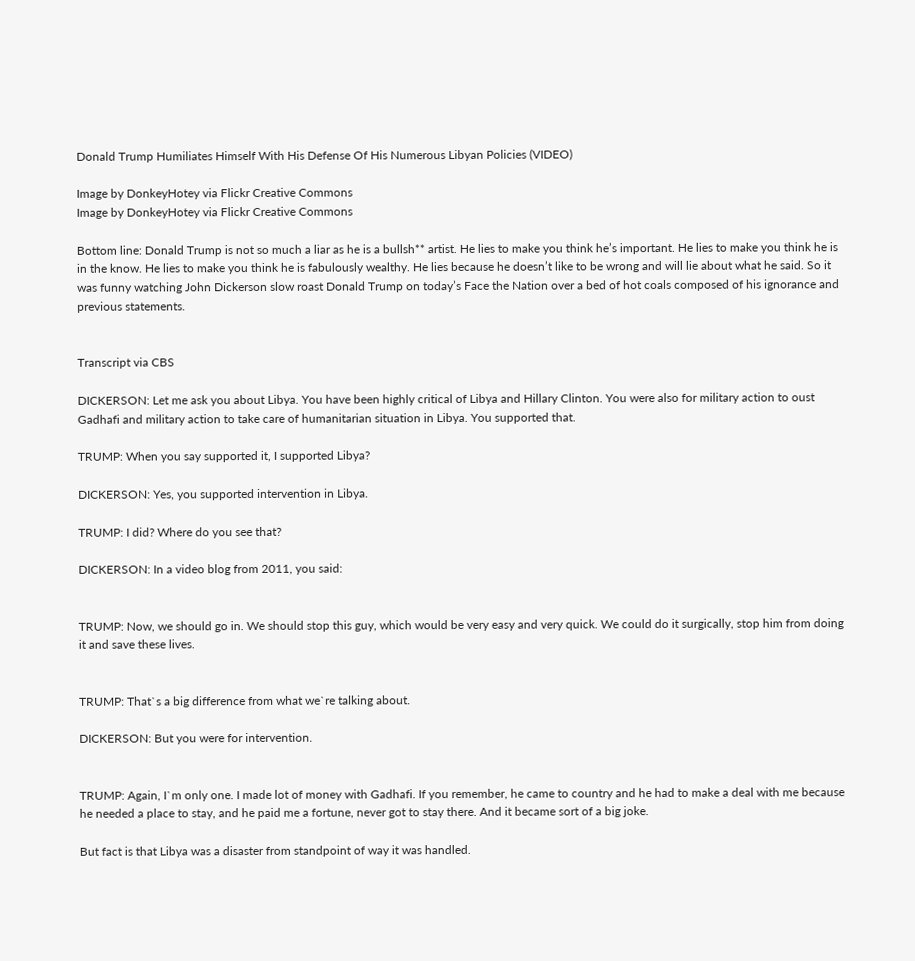Donald Trump Humiliates Himself With His Defense Of His Numerous Libyan Policies (VIDEO)

Image by DonkeyHotey via Flickr Creative Commons
Image by DonkeyHotey via Flickr Creative Commons

Bottom line: Donald Trump is not so much a liar as he is a bullsh** artist. He lies to make you think he’s important. He lies to make you think he is in the know. He lies to make you think he is fabulously wealthy. He lies because he doesn’t like to be wrong and will lie about what he said. So it was funny watching John Dickerson slow roast Donald Trump on today’s Face the Nation over a bed of hot coals composed of his ignorance and previous statements.


Transcript via CBS

DICKERSON: Let me ask you about Libya. You have been highly critical of Libya and Hillary Clinton. You were also for military action to oust Gadhafi and military action to take care of humanitarian situation in Libya. You supported that.

TRUMP: When you say supported it, I supported Libya?

DICKERSON: Yes, you supported intervention in Libya.

TRUMP: I did? Where do you see that?

DICKERSON: In a video blog from 2011, you said:


TRUMP: Now, we should go in. We should stop this guy, which would be very easy and very quick. We could do it surgically, stop him from doing it and save these lives.


TRUMP: That`s a big difference from what we`re talking about.

DICKERSON: But you were for intervention.


TRUMP: Again, I`m only one. I made lot of money with Gadhafi. If you remember, he came to country and he had to make a deal with me because he needed a place to stay, and he paid me a fortune, never got to stay there. And it became sort of a big joke.

But fact is that Libya was a disaster from standpoint of way it was handled.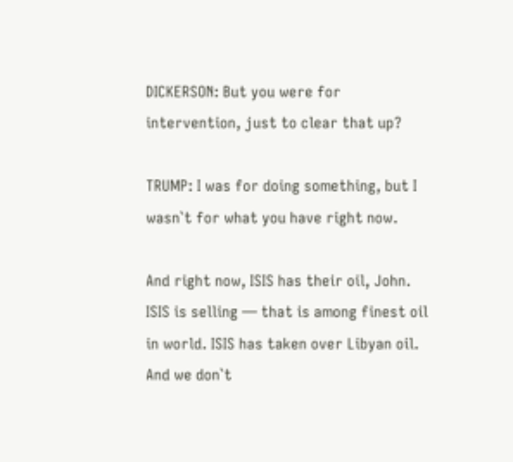DICKERSON: But you were for intervention, just to clear that up?

TRUMP: I was for doing something, but I wasn`t for what you have right now.

And right now, ISIS has their oil, John. ISIS is selling — that is among finest oil in world. ISIS has taken over Libyan oil. And we don`t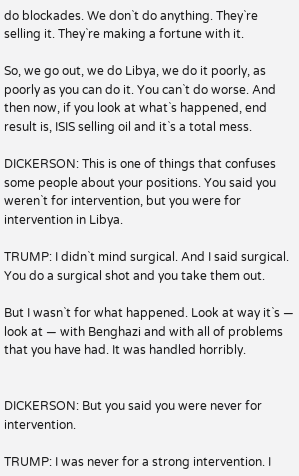do blockades. We don`t do anything. They`re selling it. They`re making a fortune with it.

So, we go out, we do Libya, we do it poorly, as poorly as you can do it. You can`t do worse. And then now, if you look at what`s happened, end result is, ISIS selling oil and it`s a total mess.

DICKERSON: This is one of things that confuses some people about your positions. You said you weren`t for intervention, but you were for intervention in Libya.

TRUMP: I didn`t mind surgical. And I said surgical. You do a surgical shot and you take them out.

But I wasn`t for what happened. Look at way it`s — look at — with Benghazi and with all of problems that you have had. It was handled horribly.


DICKERSON: But you said you were never for intervention.

TRUMP: I was never for a strong intervention. I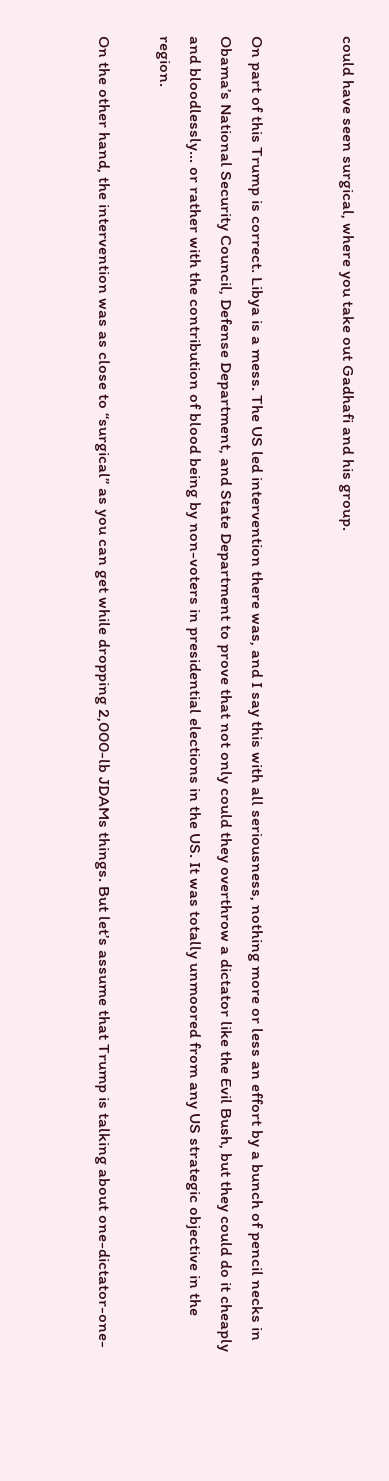could have seen surgical, where you take out Gadhafi and his group.


On part of this Trump is correct. Libya is a mess. The US led intervention there was, and I say this with all seriousness, nothing more or less an effort by a bunch of pencil necks in Obama’s National Security Council, Defense Department, and State Department to prove that not only could they overthrow a dictator like the Evil Bush, but they could do it cheaply and bloodlessly… or rather with the contribution of blood being by non-voters in presidential elections in the US. It was totally unmoored from any US strategic objective in the region.

On the other hand, the intervention was as close to “surgical” as you can get while dropping 2,000-lb JDAMs things. But let’s assume that Trump is talking about one-dictator-one-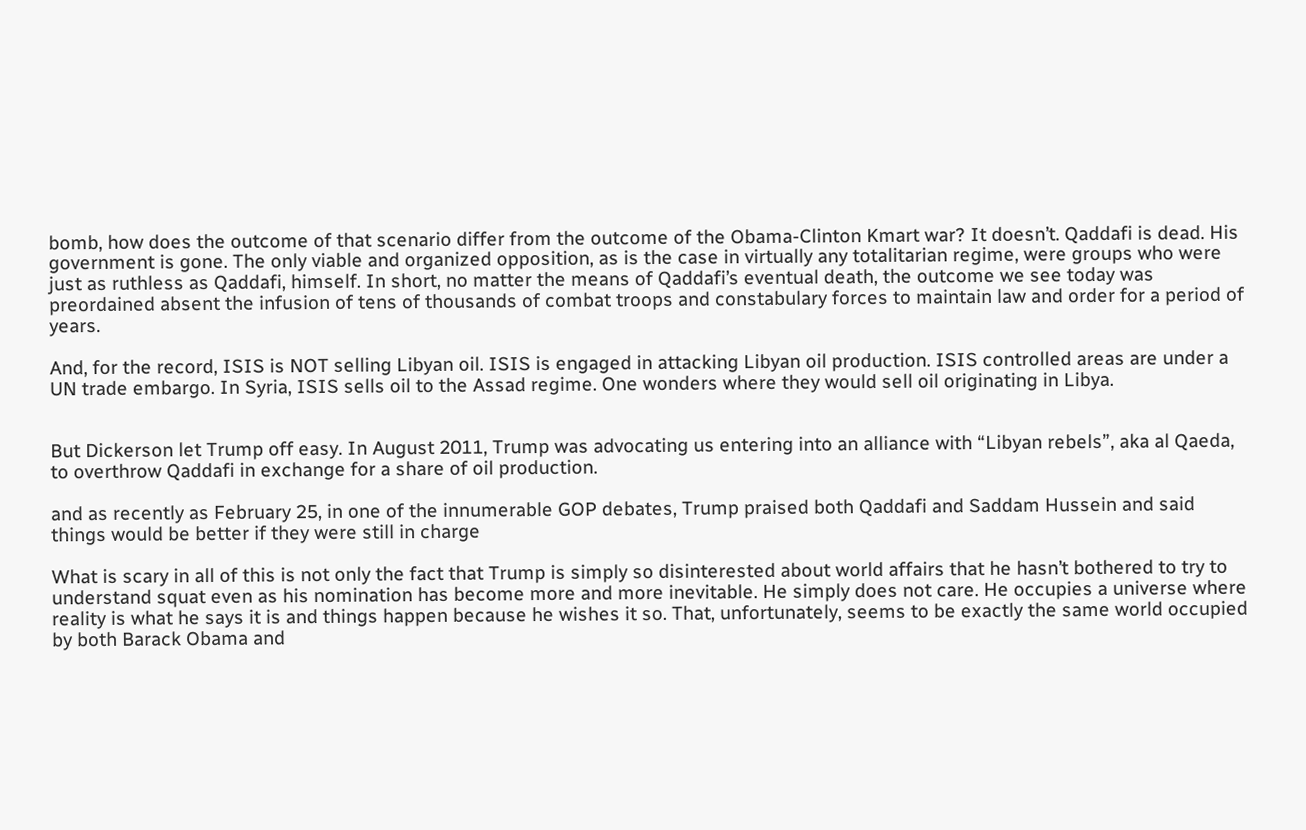bomb, how does the outcome of that scenario differ from the outcome of the Obama-Clinton Kmart war? It doesn’t. Qaddafi is dead. His government is gone. The only viable and organized opposition, as is the case in virtually any totalitarian regime, were groups who were just as ruthless as Qaddafi, himself. In short, no matter the means of Qaddafi’s eventual death, the outcome we see today was preordained absent the infusion of tens of thousands of combat troops and constabulary forces to maintain law and order for a period of years.

And, for the record, ISIS is NOT selling Libyan oil. ISIS is engaged in attacking Libyan oil production. ISIS controlled areas are under a UN trade embargo. In Syria, ISIS sells oil to the Assad regime. One wonders where they would sell oil originating in Libya.


But Dickerson let Trump off easy. In August 2011, Trump was advocating us entering into an alliance with “Libyan rebels”, aka al Qaeda, to overthrow Qaddafi in exchange for a share of oil production.

and as recently as February 25, in one of the innumerable GOP debates, Trump praised both Qaddafi and Saddam Hussein and said things would be better if they were still in charge

What is scary in all of this is not only the fact that Trump is simply so disinterested about world affairs that he hasn’t bothered to try to understand squat even as his nomination has become more and more inevitable. He simply does not care. He occupies a universe where reality is what he says it is and things happen because he wishes it so. That, unfortunately, seems to be exactly the same world occupied by both Barack Obama and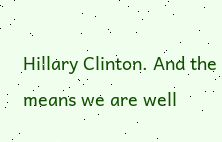Hillary Clinton. And the means we are well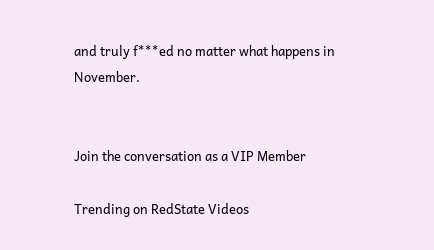and truly f***ed no matter what happens in November.


Join the conversation as a VIP Member

Trending on RedState Videos